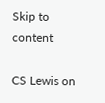Skip to content

CS Lewis on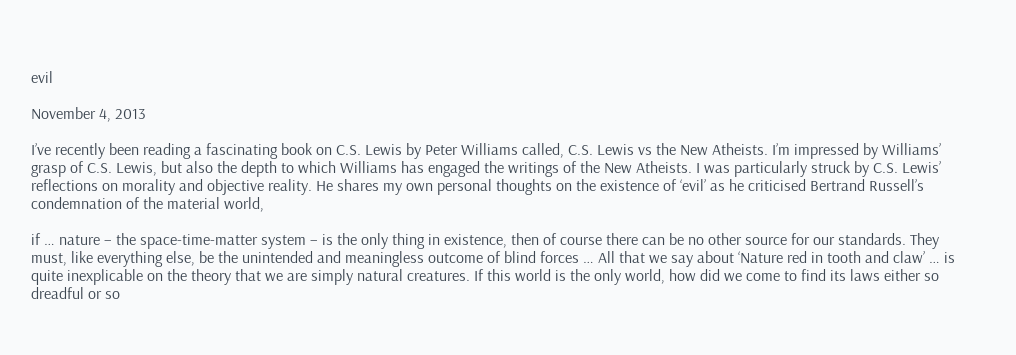evil

November 4, 2013

I’ve recently been reading a fascinating book on C.S. Lewis by Peter Williams called, C.S. Lewis vs the New Atheists. I’m impressed by Williams’ grasp of C.S. Lewis, but also the depth to which Williams has engaged the writings of the New Atheists. I was particularly struck by C.S. Lewis’ reflections on morality and objective reality. He shares my own personal thoughts on the existence of ‘evil’ as he criticised Bertrand Russell’s condemnation of the material world,

if … nature – the space-time-matter system – is the only thing in existence, then of course there can be no other source for our standards. They must, like everything else, be the unintended and meaningless outcome of blind forces … All that we say about ‘Nature red in tooth and claw’ … is quite inexplicable on the theory that we are simply natural creatures. If this world is the only world, how did we come to find its laws either so dreadful or so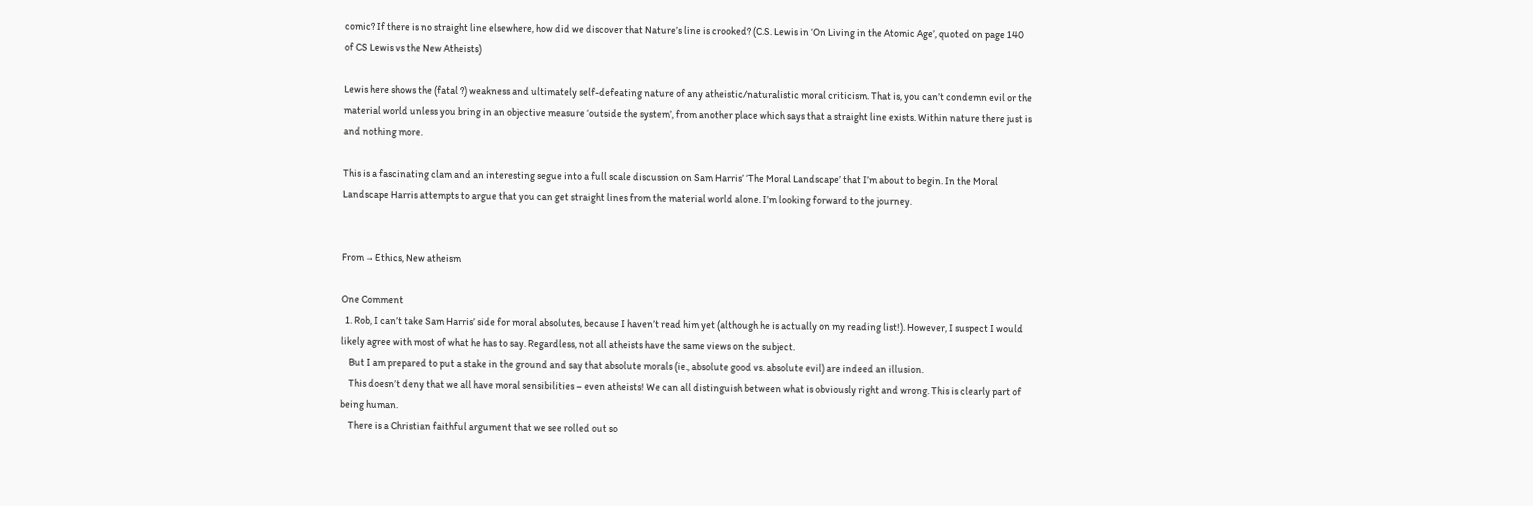comic? If there is no straight line elsewhere, how did we discover that Nature’s line is crooked? (C.S. Lewis in ‘On Living in the Atomic Age’, quoted on page 140 of CS Lewis vs the New Atheists)

Lewis here shows the (fatal ?) weakness and ultimately self-defeating nature of any atheistic/naturalistic moral criticism. That is, you can’t condemn evil or the material world unless you bring in an objective measure ‘outside the system’, from another place which says that a straight line exists. Within nature there just is and nothing more.

This is a fascinating clam and an interesting segue into a full scale discussion on Sam Harris’ ‘The Moral Landscape’ that I’m about to begin. In the Moral Landscape Harris attempts to argue that you can get straight lines from the material world alone. I’m looking forward to the journey.


From → Ethics, New atheism

One Comment
  1. Rob, I can’t take Sam Harris’ side for moral absolutes, because I haven’t read him yet (although he is actually on my reading list!). However, I suspect I would likely agree with most of what he has to say. Regardless, not all atheists have the same views on the subject.
    But I am prepared to put a stake in the ground and say that absolute morals (ie., absolute good vs. absolute evil) are indeed an illusion.
    This doesn’t deny that we all have moral sensibilities – even atheists! We can all distinguish between what is obviously right and wrong. This is clearly part of being human.
    There is a Christian faithful argument that we see rolled out so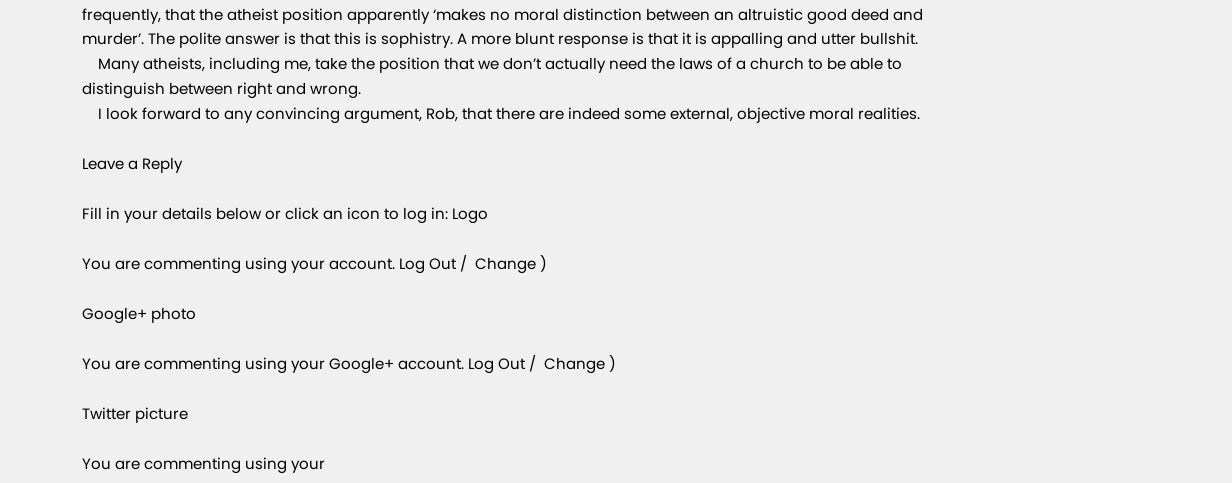frequently, that the atheist position apparently ‘makes no moral distinction between an altruistic good deed and murder’. The polite answer is that this is sophistry. A more blunt response is that it is appalling and utter bullshit.
    Many atheists, including me, take the position that we don’t actually need the laws of a church to be able to distinguish between right and wrong.
    I look forward to any convincing argument, Rob, that there are indeed some external, objective moral realities.

Leave a Reply

Fill in your details below or click an icon to log in: Logo

You are commenting using your account. Log Out /  Change )

Google+ photo

You are commenting using your Google+ account. Log Out /  Change )

Twitter picture

You are commenting using your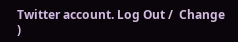Twitter account. Log Out /  Change )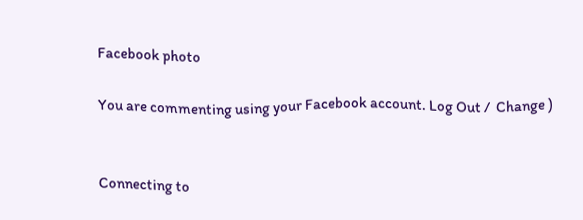Facebook photo

You are commenting using your Facebook account. Log Out /  Change )


Connecting to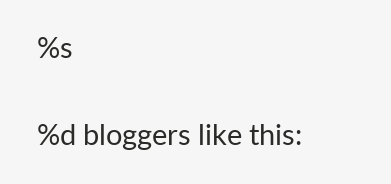%s

%d bloggers like this: